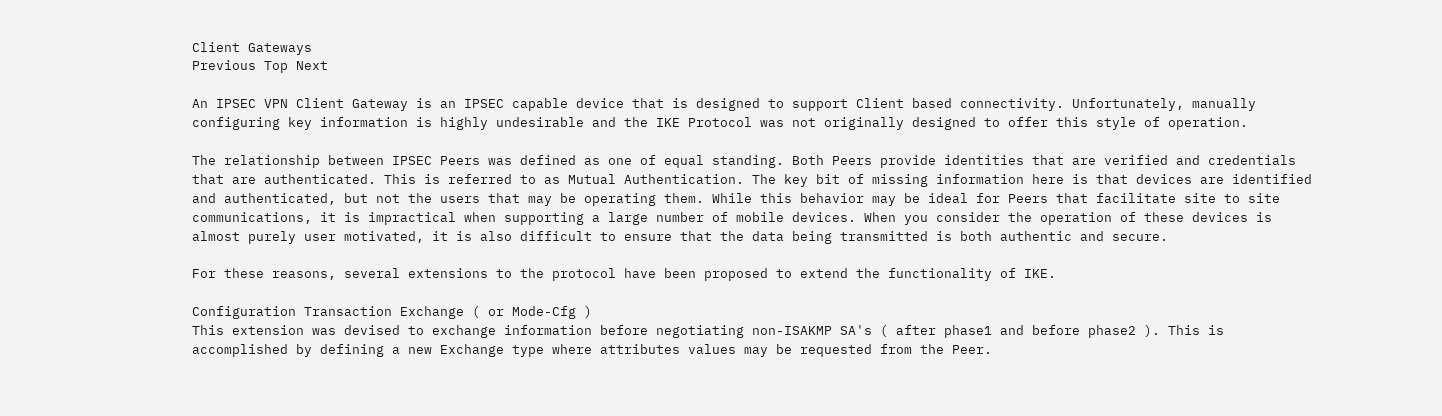Client Gateways
Previous Top Next

An IPSEC VPN Client Gateway is an IPSEC capable device that is designed to support Client based connectivity. Unfortunately, manually configuring key information is highly undesirable and the IKE Protocol was not originally designed to offer this style of operation.

The relationship between IPSEC Peers was defined as one of equal standing. Both Peers provide identities that are verified and credentials that are authenticated. This is referred to as Mutual Authentication. The key bit of missing information here is that devices are identified and authenticated, but not the users that may be operating them. While this behavior may be ideal for Peers that facilitate site to site communications, it is impractical when supporting a large number of mobile devices. When you consider the operation of these devices is almost purely user motivated, it is also difficult to ensure that the data being transmitted is both authentic and secure.

For these reasons, several extensions to the protocol have been proposed to extend the functionality of IKE.

Configuration Transaction Exchange ( or Mode-Cfg )
This extension was devised to exchange information before negotiating non-ISAKMP SA's ( after phase1 and before phase2 ). This is accomplished by defining a new Exchange type where attributes values may be requested from the Peer.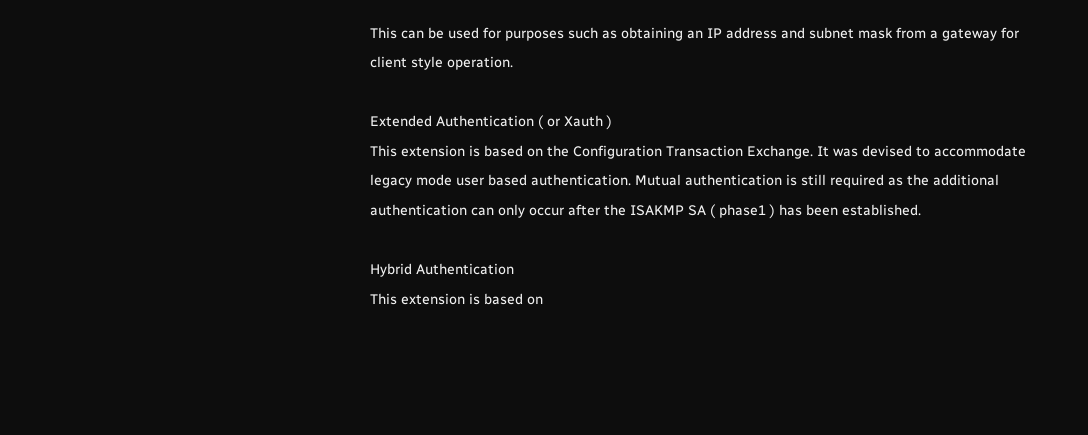This can be used for purposes such as obtaining an IP address and subnet mask from a gateway for client style operation.

Extended Authentication ( or Xauth )
This extension is based on the Configuration Transaction Exchange. It was devised to accommodate legacy mode user based authentication. Mutual authentication is still required as the additional authentication can only occur after the ISAKMP SA ( phase1 ) has been established.

Hybrid Authentication
This extension is based on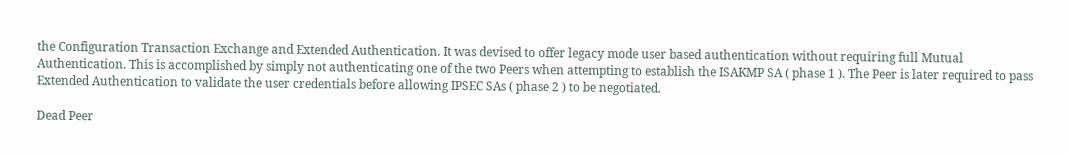the Configuration Transaction Exchange and Extended Authentication. It was devised to offer legacy mode user based authentication without requiring full Mutual Authentication. This is accomplished by simply not authenticating one of the two Peers when attempting to establish the ISAKMP SA ( phase 1 ). The Peer is later required to pass Extended Authentication to validate the user credentials before allowing IPSEC SAs ( phase 2 ) to be negotiated.

Dead Peer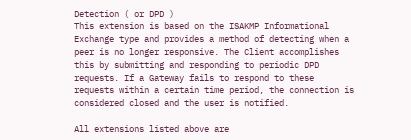Detection ( or DPD )
This extension is based on the ISAKMP Informational  Exchange type and provides a method of detecting when a peer is no longer responsive. The Client accomplishes this by submitting and responding to periodic DPD requests. If a Gateway fails to respond to these requests within a certain time period, the connection is considered closed and the user is notified.

All extensions listed above are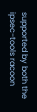supported by both the ipsec-tools racoon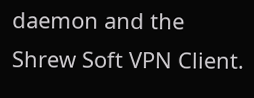daemon and the Shrew Soft VPN Client.